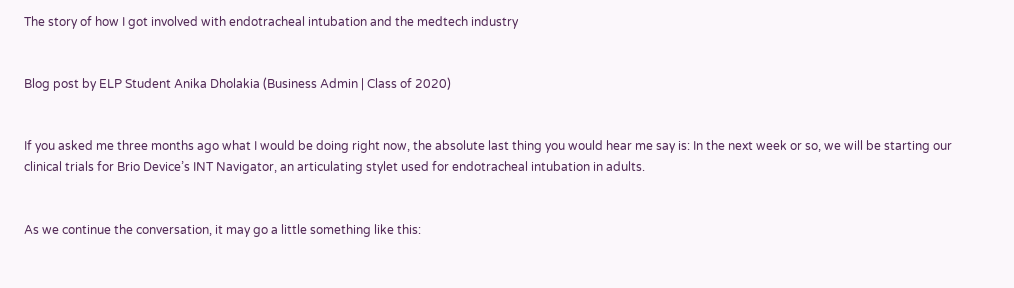The story of how I got involved with endotracheal intubation and the medtech industry


Blog post by ELP Student Anika Dholakia (Business Admin | Class of 2020)


If you asked me three months ago what I would be doing right now, the absolute last thing you would hear me say is: In the next week or so, we will be starting our clinical trials for Brio Device’s INT Navigator, an articulating stylet used for endotracheal intubation in adults.


As we continue the conversation, it may go a little something like this: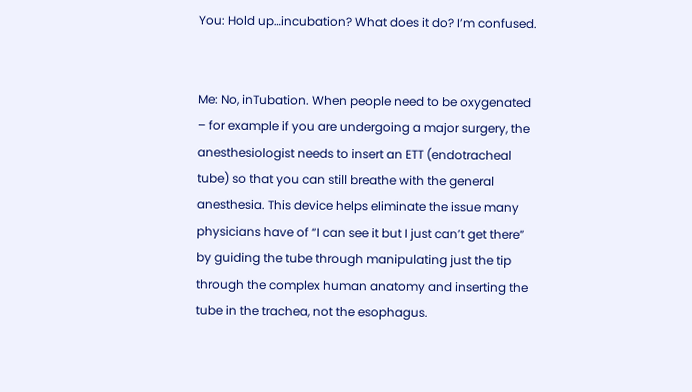You: Hold up…incubation? What does it do? I’m confused.


Me: No, inTubation. When people need to be oxygenated – for example if you are undergoing a major surgery, the anesthesiologist needs to insert an ETT (endotracheal tube) so that you can still breathe with the general anesthesia. This device helps eliminate the issue many physicians have of “I can see it but I just can’t get there” by guiding the tube through manipulating just the tip through the complex human anatomy and inserting the tube in the trachea, not the esophagus.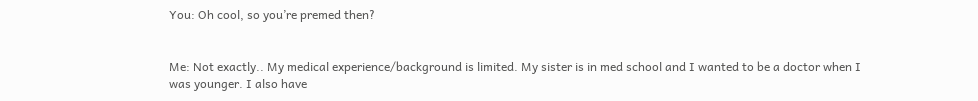You: Oh cool, so you’re premed then?


Me: Not exactly.. My medical experience/background is limited. My sister is in med school and I wanted to be a doctor when I was younger. I also have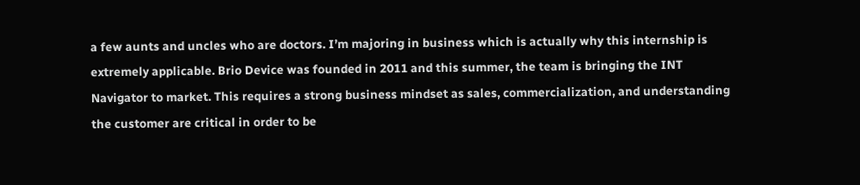a few aunts and uncles who are doctors. I’m majoring in business which is actually why this internship is extremely applicable. Brio Device was founded in 2011 and this summer, the team is bringing the INT Navigator to market. This requires a strong business mindset as sales, commercialization, and understanding the customer are critical in order to be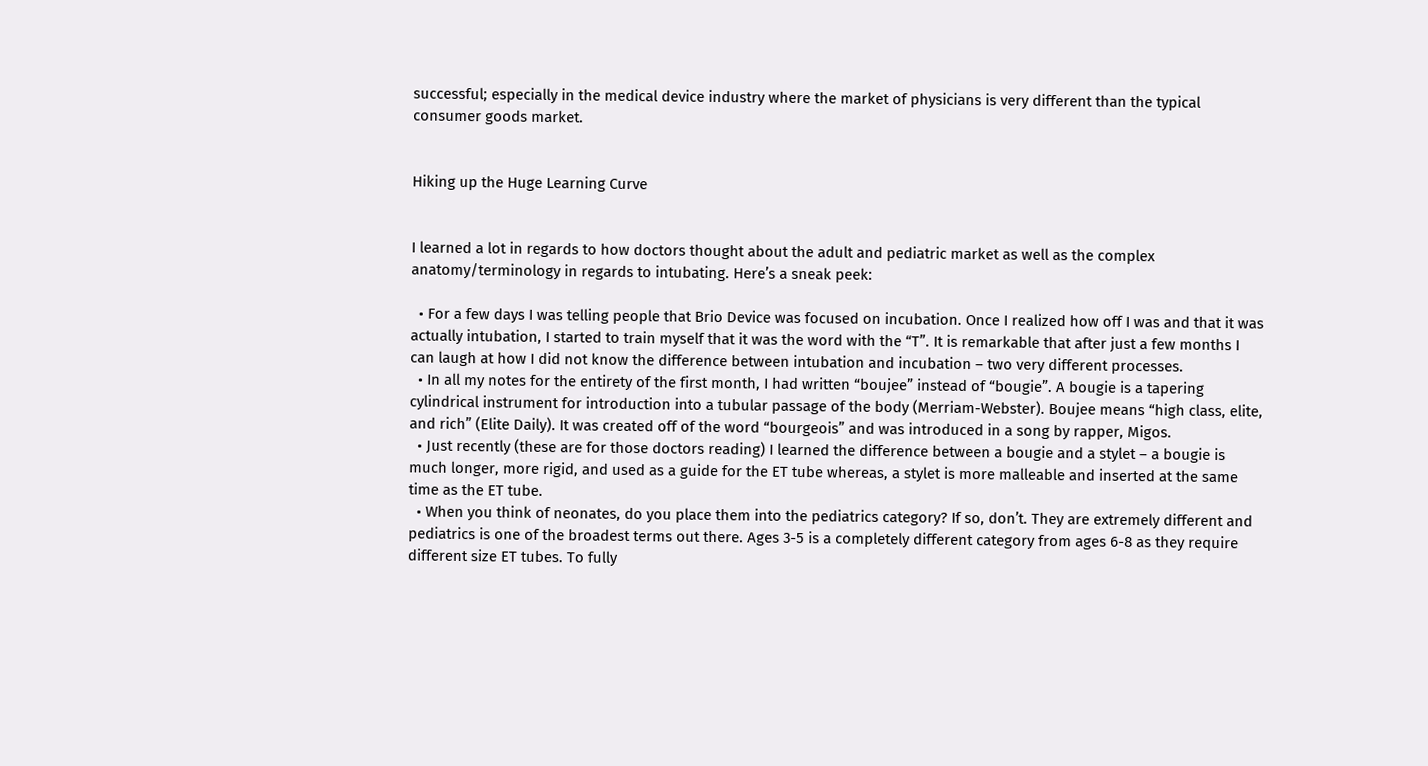successful; especially in the medical device industry where the market of physicians is very different than the typical consumer goods market.


Hiking up the Huge Learning Curve


I learned a lot in regards to how doctors thought about the adult and pediatric market as well as the complex anatomy/terminology in regards to intubating. Here’s a sneak peek:

  • For a few days I was telling people that Brio Device was focused on incubation. Once I realized how off I was and that it was actually intubation, I started to train myself that it was the word with the “T”. It is remarkable that after just a few months I can laugh at how I did not know the difference between intubation and incubation – two very different processes.
  • In all my notes for the entirety of the first month, I had written “boujee” instead of “bougie”. A bougie is a tapering cylindrical instrument for introduction into a tubular passage of the body (Merriam-Webster). Boujee means “high class, elite, and rich” (Elite Daily). It was created off of the word “bourgeois” and was introduced in a song by rapper, Migos.
  • Just recently (these are for those doctors reading) I learned the difference between a bougie and a stylet – a bougie is much longer, more rigid, and used as a guide for the ET tube whereas, a stylet is more malleable and inserted at the same time as the ET tube.
  • When you think of neonates, do you place them into the pediatrics category? If so, don’t. They are extremely different and pediatrics is one of the broadest terms out there. Ages 3-5 is a completely different category from ages 6-8 as they require different size ET tubes. To fully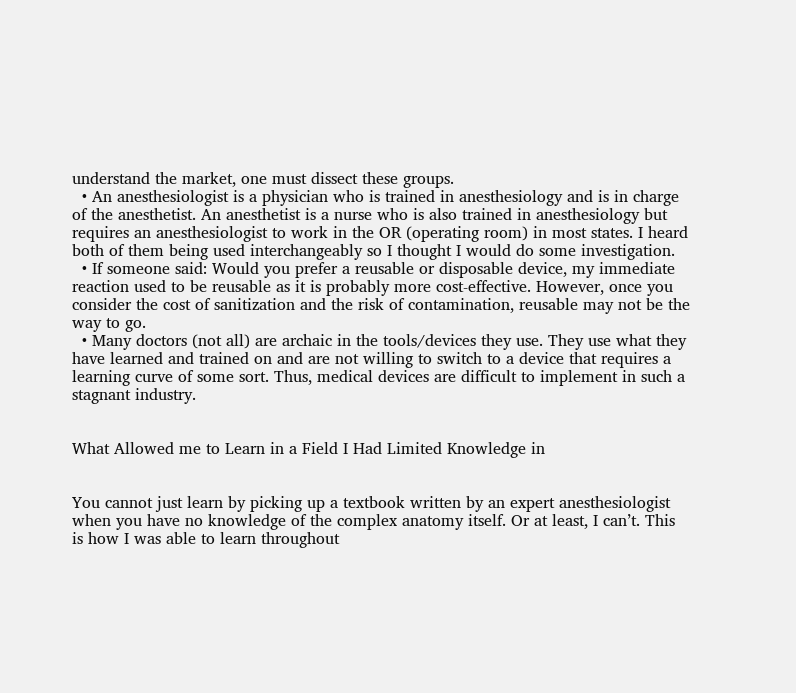understand the market, one must dissect these groups.
  • An anesthesiologist is a physician who is trained in anesthesiology and is in charge of the anesthetist. An anesthetist is a nurse who is also trained in anesthesiology but requires an anesthesiologist to work in the OR (operating room) in most states. I heard both of them being used interchangeably so I thought I would do some investigation.
  • If someone said: Would you prefer a reusable or disposable device, my immediate reaction used to be reusable as it is probably more cost-effective. However, once you consider the cost of sanitization and the risk of contamination, reusable may not be the way to go.
  • Many doctors (not all) are archaic in the tools/devices they use. They use what they have learned and trained on and are not willing to switch to a device that requires a learning curve of some sort. Thus, medical devices are difficult to implement in such a stagnant industry.


What Allowed me to Learn in a Field I Had Limited Knowledge in


You cannot just learn by picking up a textbook written by an expert anesthesiologist when you have no knowledge of the complex anatomy itself. Or at least, I can’t. This is how I was able to learn throughout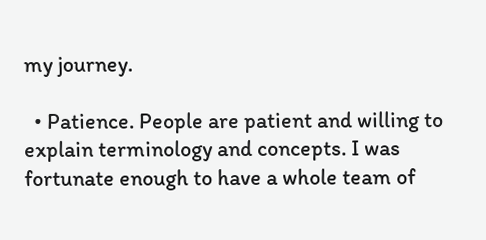my journey.

  • Patience. People are patient and willing to explain terminology and concepts. I was fortunate enough to have a whole team of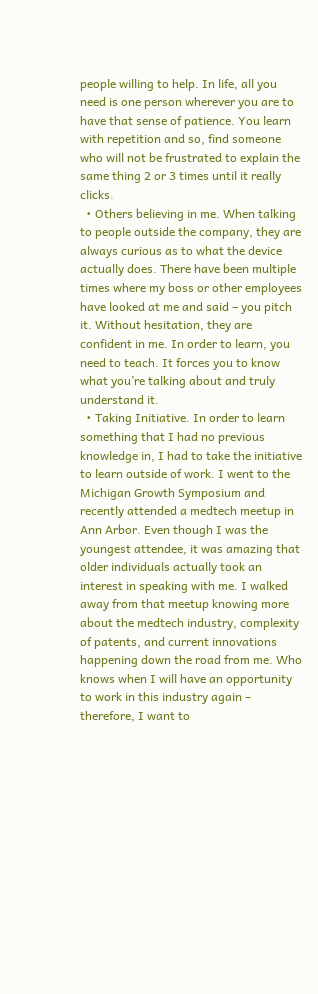people willing to help. In life, all you need is one person wherever you are to have that sense of patience. You learn with repetition and so, find someone who will not be frustrated to explain the same thing 2 or 3 times until it really clicks.
  • Others believing in me. When talking to people outside the company, they are always curious as to what the device actually does. There have been multiple times where my boss or other employees have looked at me and said – you pitch it. Without hesitation, they are confident in me. In order to learn, you need to teach. It forces you to know what you’re talking about and truly understand it.
  • Taking Initiative. In order to learn something that I had no previous knowledge in, I had to take the initiative to learn outside of work. I went to the Michigan Growth Symposium and recently attended a medtech meetup in Ann Arbor. Even though I was the youngest attendee, it was amazing that older individuals actually took an interest in speaking with me. I walked away from that meetup knowing more about the medtech industry, complexity of patents, and current innovations happening down the road from me. Who knows when I will have an opportunity to work in this industry again – therefore, I want to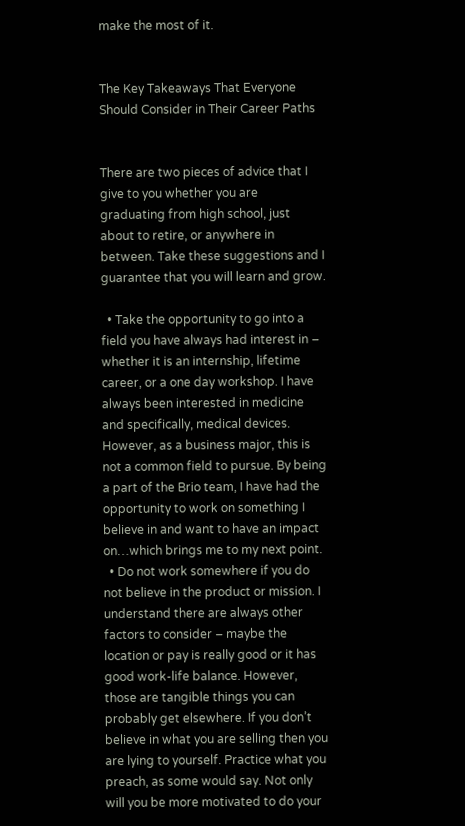make the most of it.


The Key Takeaways That Everyone Should Consider in Their Career Paths


There are two pieces of advice that I give to you whether you are graduating from high school, just about to retire, or anywhere in between. Take these suggestions and I guarantee that you will learn and grow.

  • Take the opportunity to go into a field you have always had interest in – whether it is an internship, lifetime career, or a one day workshop. I have always been interested in medicine and specifically, medical devices. However, as a business major, this is not a common field to pursue. By being a part of the Brio team, I have had the opportunity to work on something I believe in and want to have an impact on…which brings me to my next point.
  • Do not work somewhere if you do not believe in the product or mission. I understand there are always other factors to consider – maybe the location or pay is really good or it has good work-life balance. However, those are tangible things you can probably get elsewhere. If you don’t believe in what you are selling then you are lying to yourself. Practice what you preach, as some would say. Not only will you be more motivated to do your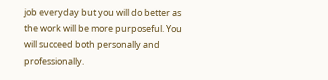job everyday but you will do better as the work will be more purposeful. You will succeed both personally and professionally.